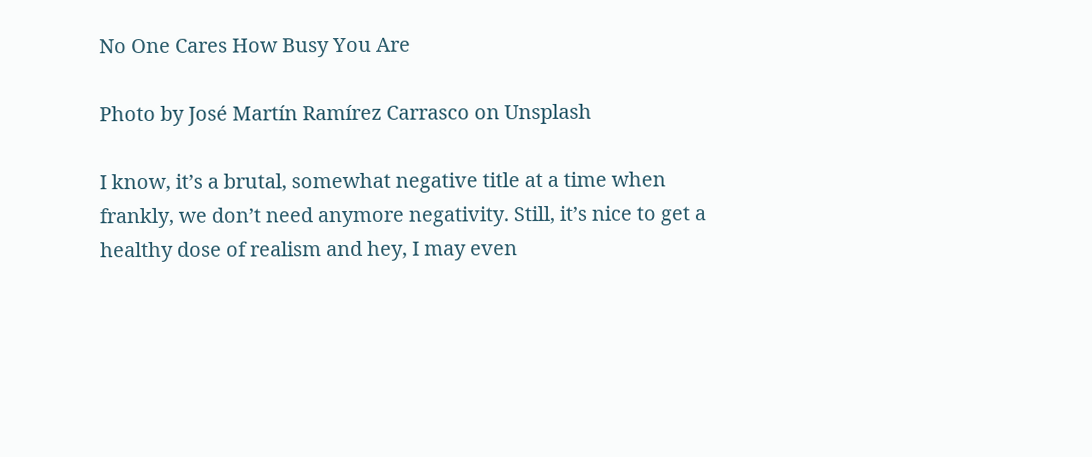No One Cares How Busy You Are

Photo by José Martín Ramírez Carrasco on Unsplash

I know, it’s a brutal, somewhat negative title at a time when frankly, we don’t need anymore negativity. Still, it’s nice to get a healthy dose of realism and hey, I may even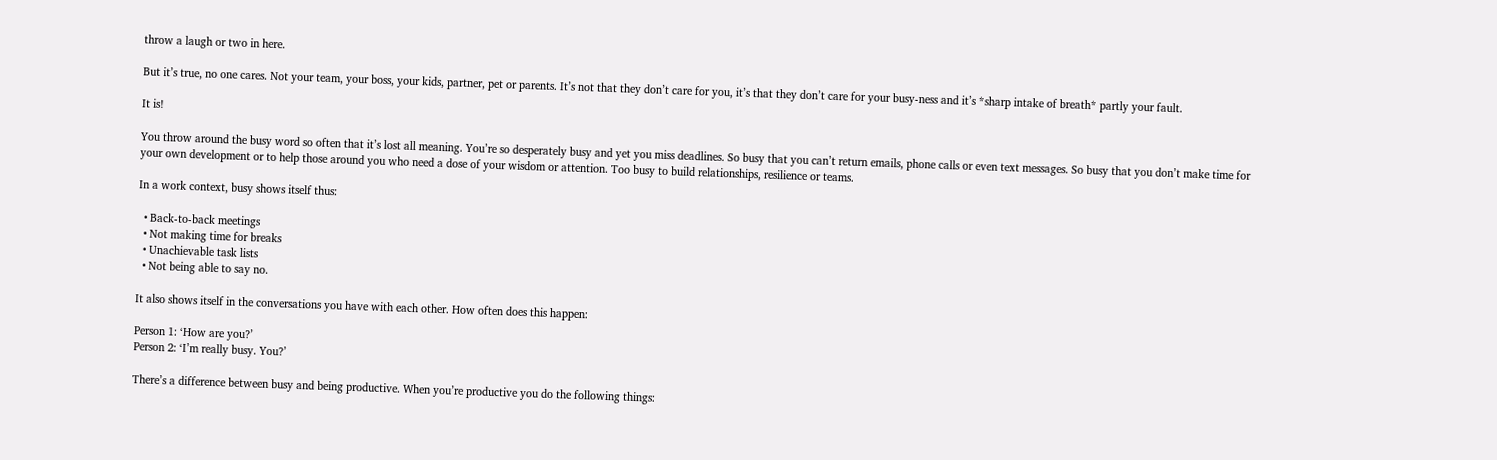throw a laugh or two in here.

But it’s true, no one cares. Not your team, your boss, your kids, partner, pet or parents. It’s not that they don’t care for you, it’s that they don’t care for your busy-ness and it’s *sharp intake of breath* partly your fault.

It is!

You throw around the busy word so often that it’s lost all meaning. You’re so desperately busy and yet you miss deadlines. So busy that you can’t return emails, phone calls or even text messages. So busy that you don’t make time for your own development or to help those around you who need a dose of your wisdom or attention. Too busy to build relationships, resilience or teams.

In a work context, busy shows itself thus:

  • Back-to-back meetings
  • Not making time for breaks
  • Unachievable task lists
  • Not being able to say no.

It also shows itself in the conversations you have with each other. How often does this happen:

Person 1: ‘How are you?’
Person 2: ‘I’m really busy. You?’

There’s a difference between busy and being productive. When you’re productive you do the following things: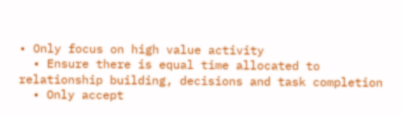• Only focus on high value activity
  • Ensure there is equal time allocated to relationship building, decisions and task completion
  • Only accept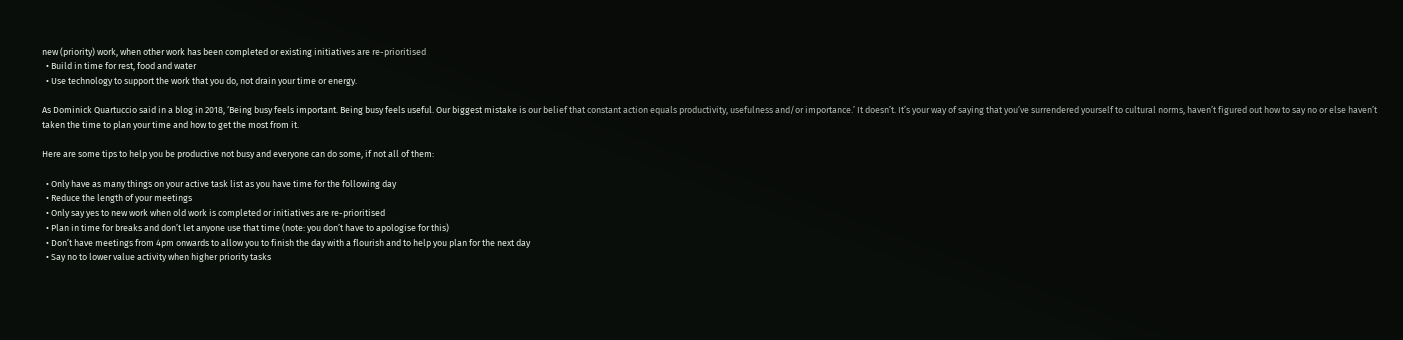new (priority) work, when other work has been completed or existing initiatives are re-prioritised
  • Build in time for rest, food and water
  • Use technology to support the work that you do, not drain your time or energy.

As Dominick Quartuccio said in a blog in 2018, ‘Being busy feels important. Being busy feels useful. Our biggest mistake is our belief that constant action equals productivity, usefulness and/or importance.’ It doesn’t. It’s your way of saying that you’ve surrendered yourself to cultural norms, haven’t figured out how to say no or else haven’t taken the time to plan your time and how to get the most from it.

Here are some tips to help you be productive not busy and everyone can do some, if not all of them:

  • Only have as many things on your active task list as you have time for the following day
  • Reduce the length of your meetings
  • Only say yes to new work when old work is completed or initiatives are re-prioritised
  • Plan in time for breaks and don’t let anyone use that time (note: you don’t have to apologise for this)
  • Don’t have meetings from 4pm onwards to allow you to finish the day with a flourish and to help you plan for the next day
  • Say no to lower value activity when higher priority tasks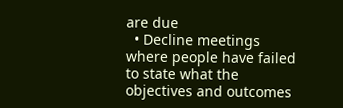are due
  • Decline meetings where people have failed to state what the objectives and outcomes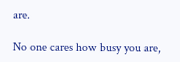are.

No one cares how busy you are,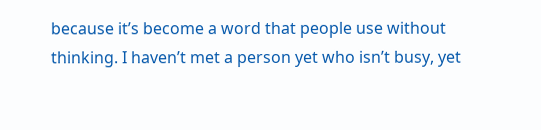because it’s become a word that people use without thinking. I haven’t met a person yet who isn’t busy, yet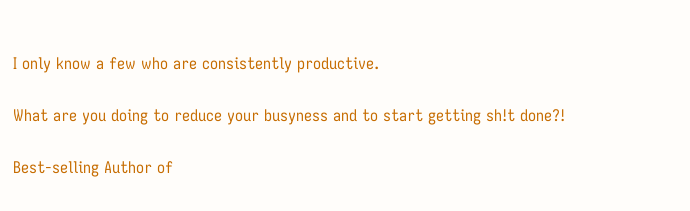I only know a few who are consistently productive.

What are you doing to reduce your busyness and to start getting sh!t done?!

Best-selling Author of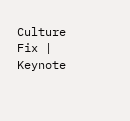Culture Fix | Keynote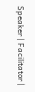Speaker | Facilitator |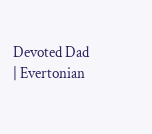Devoted Dad | Evertonian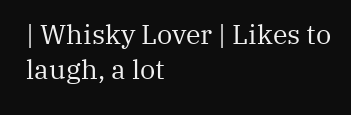| Whisky Lover | Likes to laugh, a lot